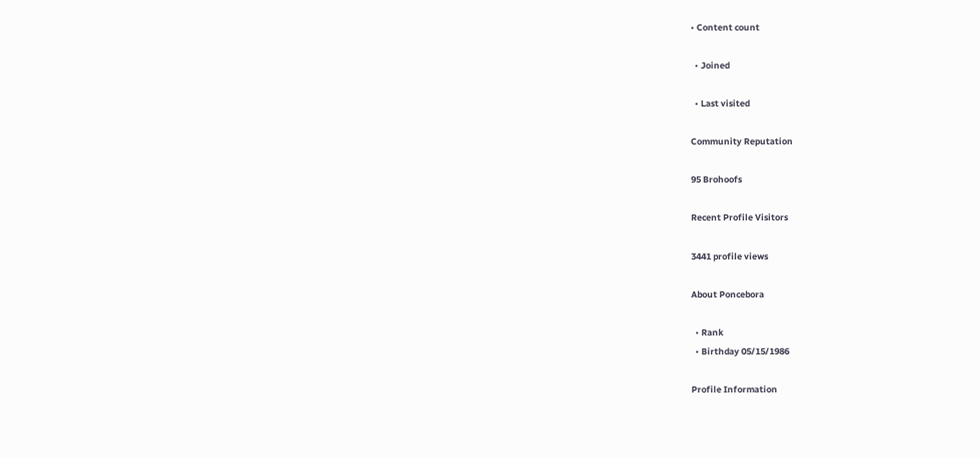• Content count

  • Joined

  • Last visited

Community Reputation

95 Brohoofs

Recent Profile Visitors

3441 profile views

About Poncebora

  • Rank
  • Birthday 05/15/1986

Profile Information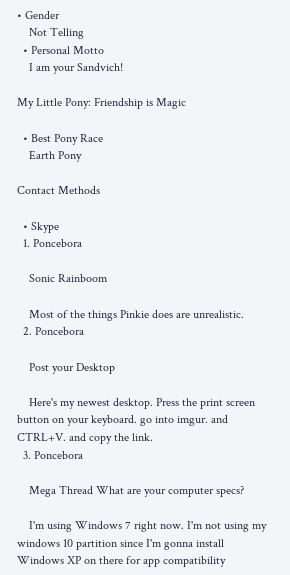• Gender
    Not Telling
  • Personal Motto
    I am your Sandvich!

My Little Pony: Friendship is Magic

  • Best Pony Race
    Earth Pony

Contact Methods

  • Skype
  1. Poncebora

    Sonic Rainboom

    Most of the things Pinkie does are unrealistic.
  2. Poncebora

    Post your Desktop

    Here's my newest desktop. Press the print screen button on your keyboard. go into imgur. and CTRL+V. and copy the link.
  3. Poncebora

    Mega Thread What are your computer specs?

    I'm using Windows 7 right now. I'm not using my windows 10 partition since I'm gonna install Windows XP on there for app compatibility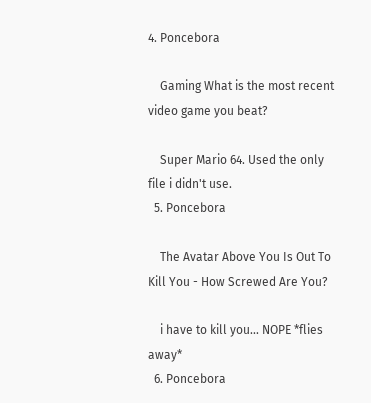4. Poncebora

    Gaming What is the most recent video game you beat?

    Super Mario 64. Used the only file i didn't use.
  5. Poncebora

    The Avatar Above You Is Out To Kill You - How Screwed Are You?

    i have to kill you... NOPE *flies away*
  6. Poncebora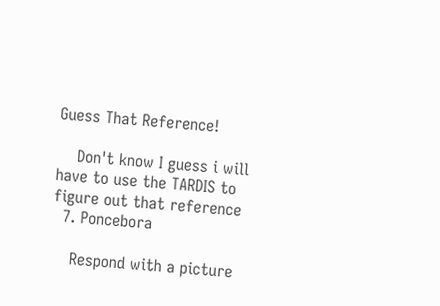Guess That Reference!

    Don't know I guess i will have to use the TARDIS to figure out that reference
  7. Poncebora

    Respond with a picture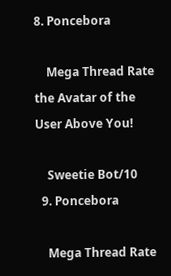8. Poncebora

    Mega Thread Rate the Avatar of the User Above You!

    Sweetie Bot/10
  9. Poncebora

    Mega Thread Rate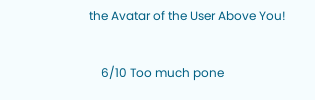the Avatar of the User Above You!

    6/10 Too much pone